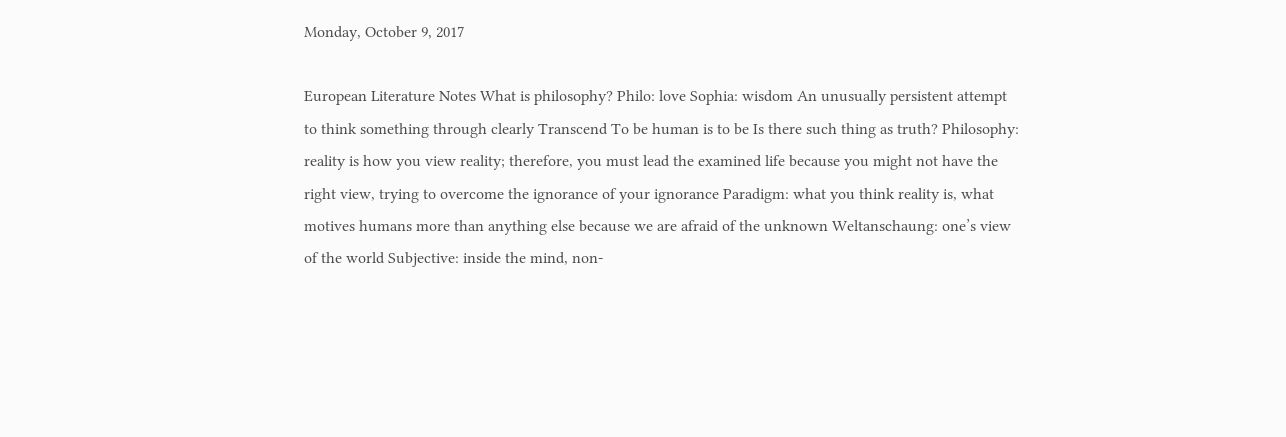Monday, October 9, 2017

European Literature Notes What is philosophy? Philo: love Sophia: wisdom An unusually persistent attempt to think something through clearly Transcend To be human is to be Is there such thing as truth? Philosophy: reality is how you view reality; therefore, you must lead the examined life because you might not have the right view, trying to overcome the ignorance of your ignorance Paradigm: what you think reality is, what motives humans more than anything else because we are afraid of the unknown Weltanschaung: one’s view of the world Subjective: inside the mind, non-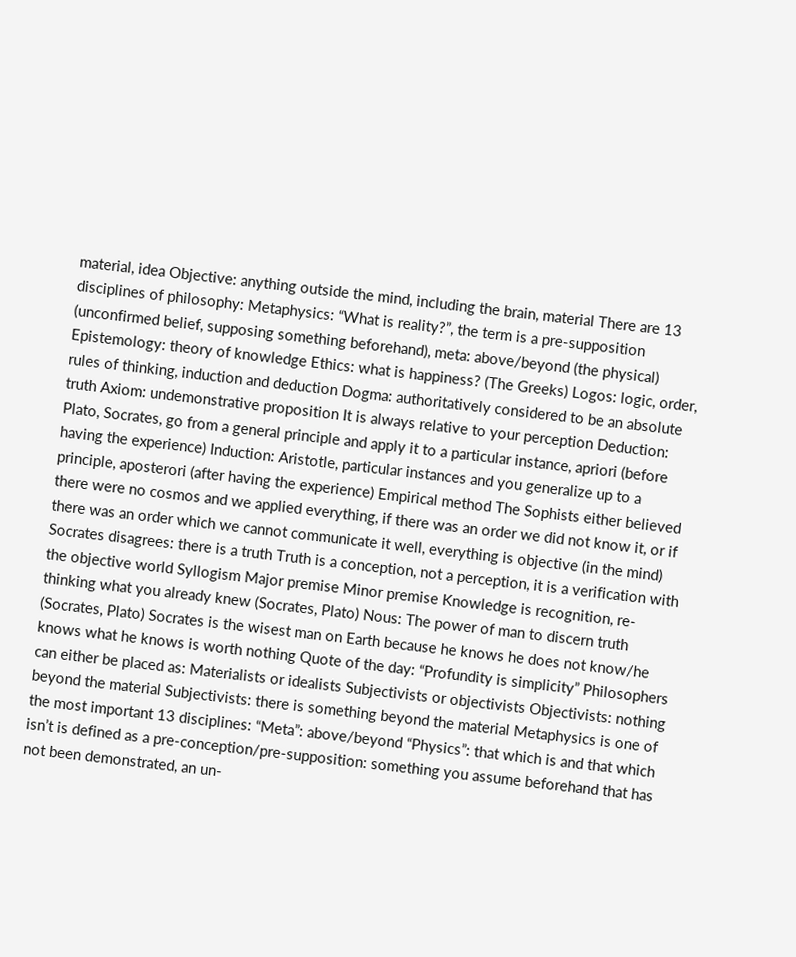material, idea Objective: anything outside the mind, including the brain, material There are 13 disciplines of philosophy: Metaphysics: “What is reality?”, the term is a pre-supposition (unconfirmed belief, supposing something beforehand), meta: above/beyond (the physical) Epistemology: theory of knowledge Ethics: what is happiness? (The Greeks) Logos: logic, order, rules of thinking, induction and deduction Dogma: authoritatively considered to be an absolute truth Axiom: undemonstrative proposition It is always relative to your perception Deduction: Plato, Socrates, go from a general principle and apply it to a particular instance, apriori (before having the experience) Induction: Aristotle, particular instances and you generalize up to a principle, aposterori (after having the experience) Empirical method The Sophists either believed there were no cosmos and we applied everything, if there was an order we did not know it, or if there was an order which we cannot communicate it well, everything is objective (in the mind) Socrates disagrees: there is a truth Truth is a conception, not a perception, it is a verification with the objective world Syllogism Major premise Minor premise Knowledge is recognition, re-thinking what you already knew (Socrates, Plato) Nous: The power of man to discern truth (Socrates, Plato) Socrates is the wisest man on Earth because he knows he does not know/he knows what he knows is worth nothing Quote of the day: “Profundity is simplicity” Philosophers can either be placed as: Materialists or idealists Subjectivists or objectivists Objectivists: nothing beyond the material Subjectivists: there is something beyond the material Metaphysics is one of the most important 13 disciplines: “Meta”: above/beyond “Physics”: that which is and that which isn’t is defined as a pre-conception/pre-supposition: something you assume beforehand that has not been demonstrated, an un-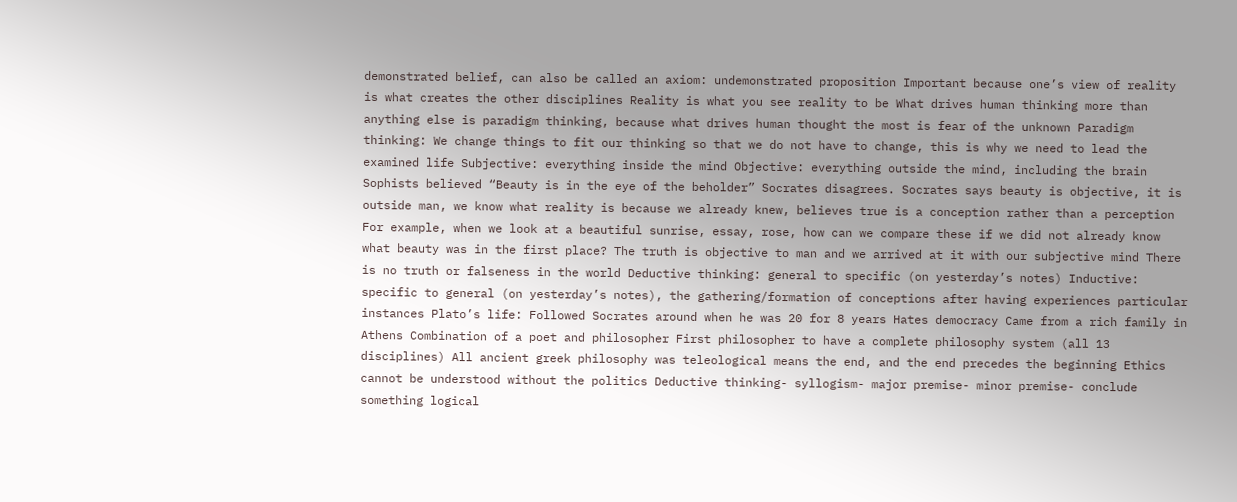demonstrated belief, can also be called an axiom: undemonstrated proposition Important because one’s view of reality is what creates the other disciplines Reality is what you see reality to be What drives human thinking more than anything else is paradigm thinking, because what drives human thought the most is fear of the unknown Paradigm thinking: We change things to fit our thinking so that we do not have to change, this is why we need to lead the examined life Subjective: everything inside the mind Objective: everything outside the mind, including the brain Sophists believed “Beauty is in the eye of the beholder” Socrates disagrees. Socrates says beauty is objective, it is outside man, we know what reality is because we already knew, believes true is a conception rather than a perception For example, when we look at a beautiful sunrise, essay, rose, how can we compare these if we did not already know what beauty was in the first place? The truth is objective to man and we arrived at it with our subjective mind There is no truth or falseness in the world Deductive thinking: general to specific (on yesterday’s notes) Inductive: specific to general (on yesterday’s notes), the gathering/formation of conceptions after having experiences particular instances Plato’s life: Followed Socrates around when he was 20 for 8 years Hates democracy Came from a rich family in Athens Combination of a poet and philosopher First philosopher to have a complete philosophy system (all 13 disciplines) All ancient greek philosophy was teleological means the end, and the end precedes the beginning Ethics cannot be understood without the politics Deductive thinking- syllogism- major premise- minor premise- conclude something logical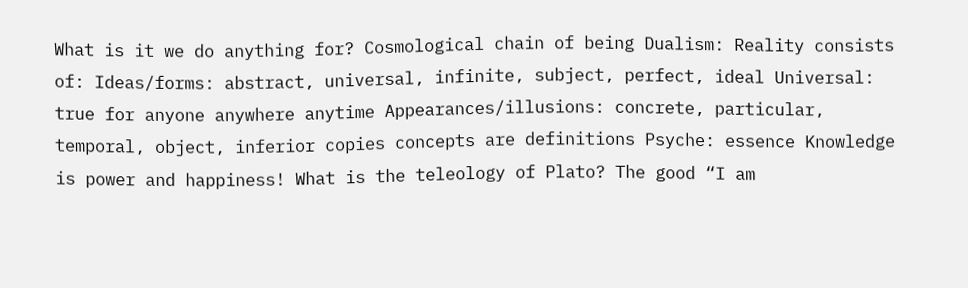What is it we do anything for? Cosmological chain of being Dualism: Reality consists of: Ideas/forms: abstract, universal, infinite, subject, perfect, ideal Universal: true for anyone anywhere anytime Appearances/illusions: concrete, particular, temporal, object, inferior copies concepts are definitions Psyche: essence Knowledge is power and happiness! What is the teleology of Plato? The good “I am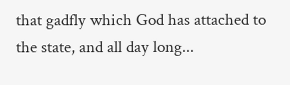that gadfly which God has attached to the state, and all day long...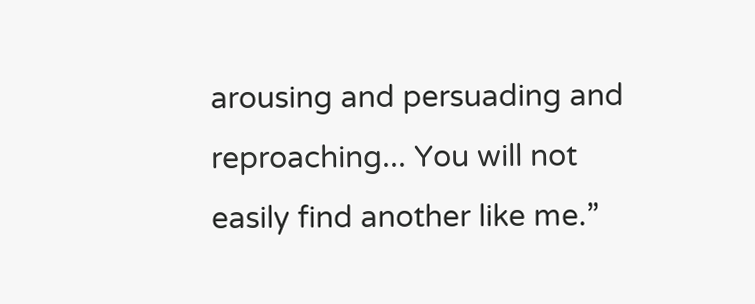arousing and persuading and reproaching... You will not easily find another like me.”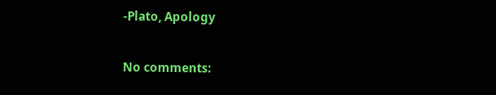-Plato, Apology

No comments: